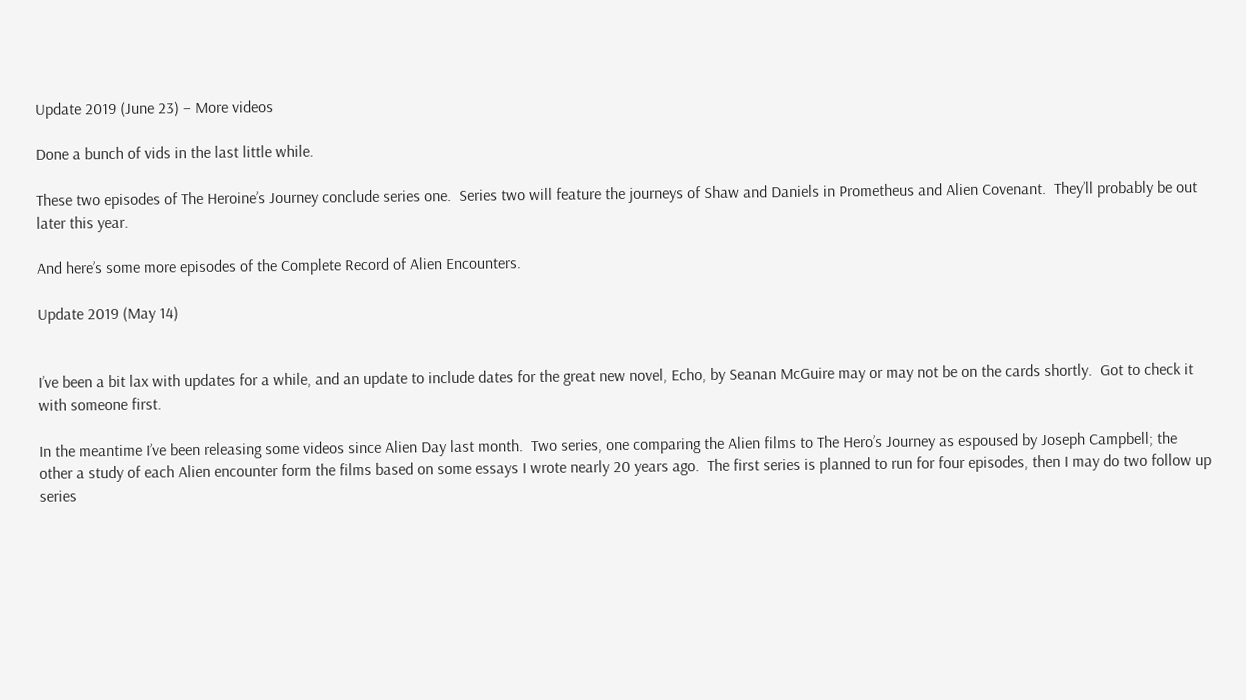Update 2019 (June 23) – More videos

Done a bunch of vids in the last little while.

These two episodes of The Heroine’s Journey conclude series one.  Series two will feature the journeys of Shaw and Daniels in Prometheus and Alien Covenant.  They’ll probably be out later this year.

And here’s some more episodes of the Complete Record of Alien Encounters.

Update 2019 (May 14)


I’ve been a bit lax with updates for a while, and an update to include dates for the great new novel, Echo, by Seanan McGuire may or may not be on the cards shortly.  Got to check it with someone first.

In the meantime I’ve been releasing some videos since Alien Day last month.  Two series, one comparing the Alien films to The Hero’s Journey as espoused by Joseph Campbell; the other a study of each Alien encounter form the films based on some essays I wrote nearly 20 years ago.  The first series is planned to run for four episodes, then I may do two follow up series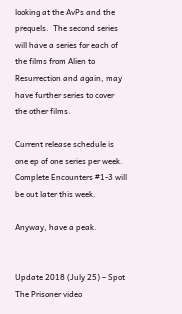looking at the AvPs and the prequels.  The second series will have a series for each of the films from Alien to Resurrection and again, may have further series to cover the other films.

Current release schedule is one ep of one series per week.  Complete Encounters #1-3 will be out later this week.

Anyway, have a peak.


Update 2018 (July 25) – Spot The Prisoner video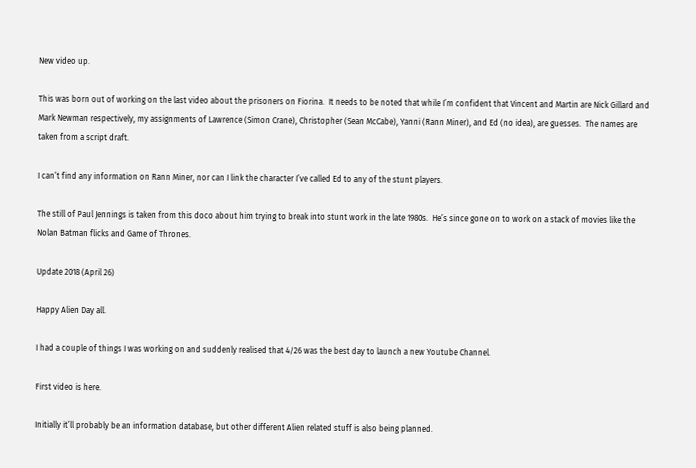New video up.

This was born out of working on the last video about the prisoners on Fiorina.  It needs to be noted that while I’m confident that Vincent and Martin are Nick Gillard and Mark Newman respectively, my assignments of Lawrence (Simon Crane), Christopher (Sean McCabe), Yanni (Rann Miner), and Ed (no idea), are guesses.  The names are taken from a script draft.

I can’t find any information on Rann Miner, nor can I link the character I’ve called Ed to any of the stunt players.

The still of Paul Jennings is taken from this doco about him trying to break into stunt work in the late 1980s.  He’s since gone on to work on a stack of movies like the Nolan Batman flicks and Game of Thrones.

Update 2018 (April 26)

Happy Alien Day all.

I had a couple of things I was working on and suddenly realised that 4/26 was the best day to launch a new Youtube Channel.

First video is here.

Initially it’ll probably be an information database, but other different Alien related stuff is also being planned.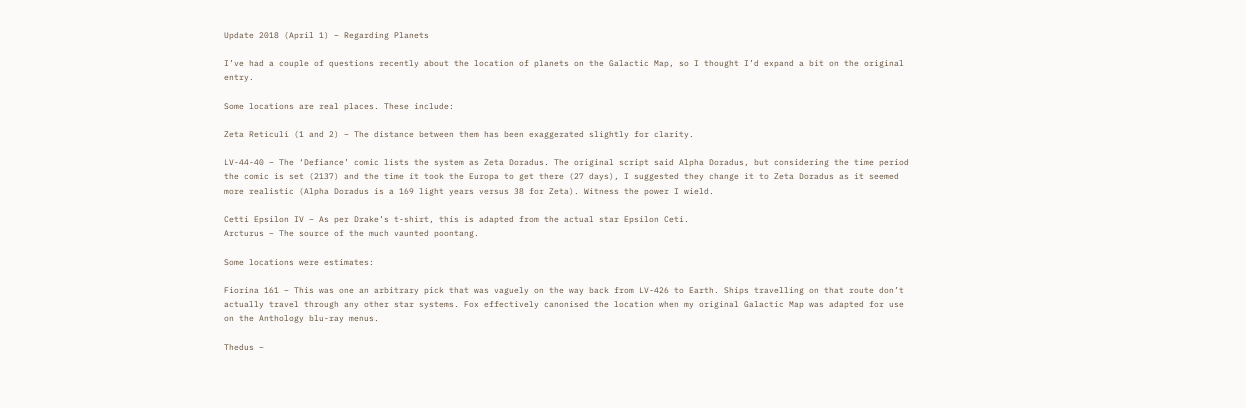Update 2018 (April 1) – Regarding Planets

I’ve had a couple of questions recently about the location of planets on the Galactic Map, so I thought I’d expand a bit on the original entry.

Some locations are real places. These include:

Zeta Reticuli (1 and 2) – The distance between them has been exaggerated slightly for clarity.

LV-44-40 – The ‘Defiance’ comic lists the system as Zeta Doradus. The original script said Alpha Doradus, but considering the time period the comic is set (2137) and the time it took the Europa to get there (27 days), I suggested they change it to Zeta Doradus as it seemed more realistic (Alpha Doradus is a 169 light years versus 38 for Zeta). Witness the power I wield.

Cetti Epsilon IV – As per Drake’s t-shirt, this is adapted from the actual star Epsilon Ceti.
Arcturus – The source of the much vaunted poontang.

Some locations were estimates:

Fiorina 161 – This was one an arbitrary pick that was vaguely on the way back from LV-426 to Earth. Ships travelling on that route don’t actually travel through any other star systems. Fox effectively canonised the location when my original Galactic Map was adapted for use on the Anthology blu-ray menus.

Thedus –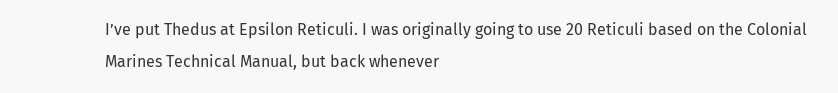I’ve put Thedus at Epsilon Reticuli. I was originally going to use 20 Reticuli based on the Colonial Marines Technical Manual, but back whenever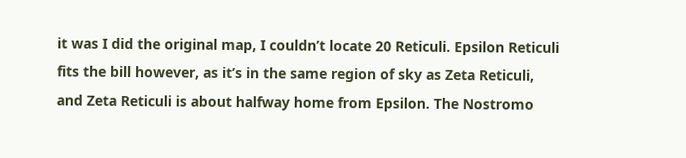it was I did the original map, I couldn’t locate 20 Reticuli. Epsilon Reticuli fits the bill however, as it’s in the same region of sky as Zeta Reticuli, and Zeta Reticuli is about halfway home from Epsilon. The Nostromo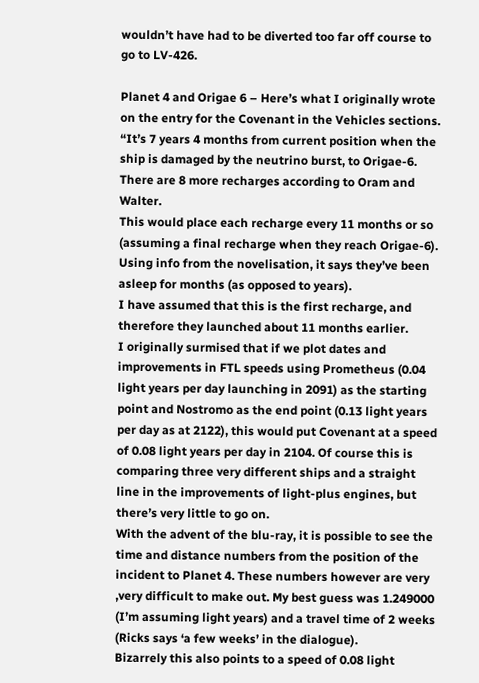wouldn’t have had to be diverted too far off course to go to LV-426.

Planet 4 and Origae 6 – Here’s what I originally wrote on the entry for the Covenant in the Vehicles sections.
“It’s 7 years 4 months from current position when the ship is damaged by the neutrino burst, to Origae-6.
There are 8 more recharges according to Oram and Walter.
This would place each recharge every 11 months or so (assuming a final recharge when they reach Origae-6).
Using info from the novelisation, it says they’ve been asleep for months (as opposed to years).
I have assumed that this is the first recharge, and therefore they launched about 11 months earlier.
I originally surmised that if we plot dates and improvements in FTL speeds using Prometheus (0.04 light years per day launching in 2091) as the starting point and Nostromo as the end point (0.13 light years per day as at 2122), this would put Covenant at a speed of 0.08 light years per day in 2104. Of course this is comparing three very different ships and a straight line in the improvements of light-plus engines, but there’s very little to go on.
With the advent of the blu-ray, it is possible to see the time and distance numbers from the position of the incident to Planet 4. These numbers however are very ,very difficult to make out. My best guess was 1.249000 (I’m assuming light years) and a travel time of 2 weeks (Ricks says ‘a few weeks’ in the dialogue).
Bizarrely this also points to a speed of 0.08 light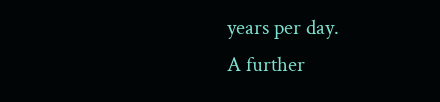years per day.
A further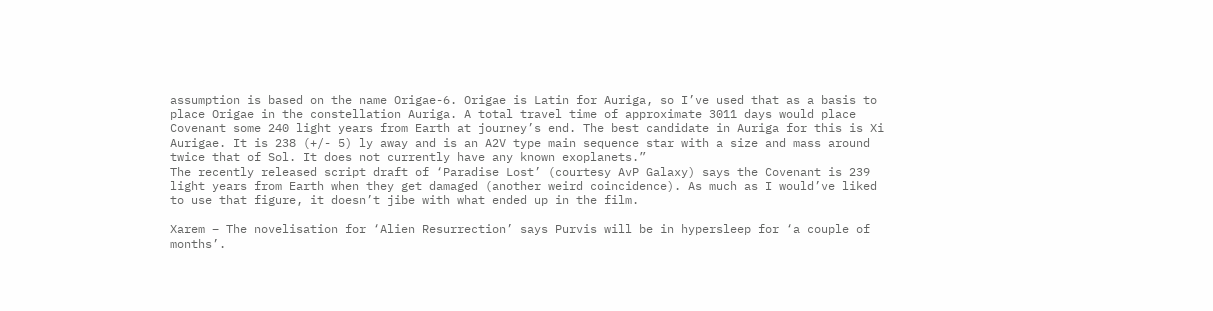assumption is based on the name Origae-6. Origae is Latin for Auriga, so I’ve used that as a basis to place Origae in the constellation Auriga. A total travel time of approximate 3011 days would place Covenant some 240 light years from Earth at journey’s end. The best candidate in Auriga for this is Xi Aurigae. It is 238 (+/- 5) ly away and is an A2V type main sequence star with a size and mass around twice that of Sol. It does not currently have any known exoplanets.”
The recently released script draft of ‘Paradise Lost’ (courtesy AvP Galaxy) says the Covenant is 239 light years from Earth when they get damaged (another weird coincidence). As much as I would’ve liked to use that figure, it doesn’t jibe with what ended up in the film.

Xarem – The novelisation for ‘Alien Resurrection’ says Purvis will be in hypersleep for ‘a couple of months’.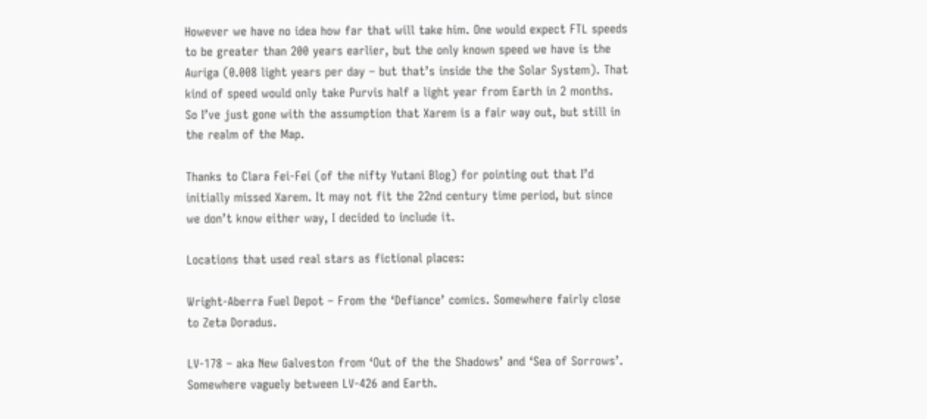However we have no idea how far that will take him. One would expect FTL speeds to be greater than 200 years earlier, but the only known speed we have is the Auriga (0.008 light years per day – but that’s inside the the Solar System). That kind of speed would only take Purvis half a light year from Earth in 2 months. So I’ve just gone with the assumption that Xarem is a fair way out, but still in the realm of the Map.

Thanks to Clara Fei-Fei (of the nifty Yutani Blog) for pointing out that I’d initially missed Xarem. It may not fit the 22nd century time period, but since we don’t know either way, I decided to include it.

Locations that used real stars as fictional places:

Wright-Aberra Fuel Depot – From the ‘Defiance’ comics. Somewhere fairly close to Zeta Doradus.

LV-178 – aka New Galveston from ‘Out of the the Shadows’ and ‘Sea of Sorrows’. Somewhere vaguely between LV-426 and Earth.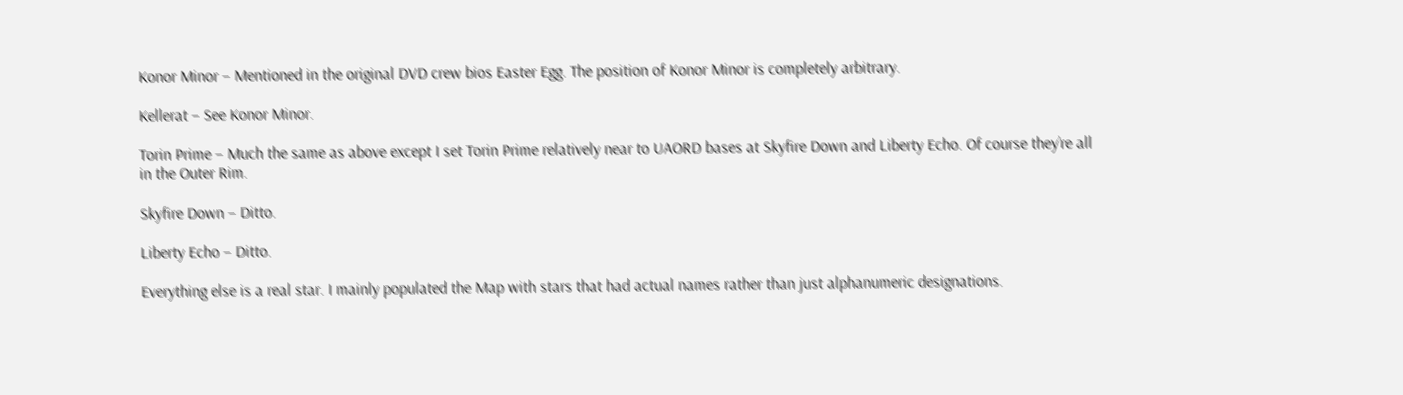Konor Minor – Mentioned in the original DVD crew bios Easter Egg. The position of Konor Minor is completely arbitrary.

Kellerat – See Konor Minor.

Torin Prime – Much the same as above except I set Torin Prime relatively near to UAORD bases at Skyfire Down and Liberty Echo. Of course they’re all in the Outer Rim.

Skyfire Down – Ditto.

Liberty Echo – Ditto.

Everything else is a real star. I mainly populated the Map with stars that had actual names rather than just alphanumeric designations.